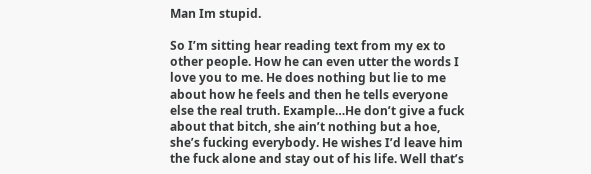Man Im stupid.

So I’m sitting hear reading text from my ex to other people. How he can even utter the words I love you to me. He does nothing but lie to me about how he feels and then he tells everyone else the real truth. Example…He don’t give a fuck about that bitch, she ain’t nothing but a hoe, she’s fucking everybody. He wishes I’d leave him the fuck alone and stay out of his life. Well that’s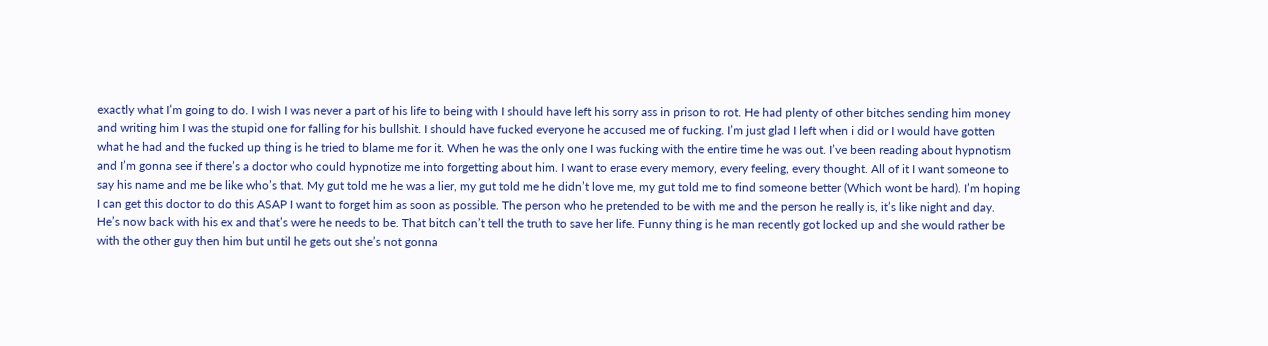exactly what I’m going to do. I wish I was never a part of his life to being with I should have left his sorry ass in prison to rot. He had plenty of other bitches sending him money and writing him I was the stupid one for falling for his bullshit. I should have fucked everyone he accused me of fucking. I’m just glad I left when i did or I would have gotten what he had and the fucked up thing is he tried to blame me for it. When he was the only one I was fucking with the entire time he was out. I’ve been reading about hypnotism and I’m gonna see if there’s a doctor who could hypnotize me into forgetting about him. I want to erase every memory, every feeling, every thought. All of it I want someone to say his name and me be like who’s that. My gut told me he was a lier, my gut told me he didn’t love me, my gut told me to find someone better (Which wont be hard). I’m hoping I can get this doctor to do this ASAP I want to forget him as soon as possible. The person who he pretended to be with me and the person he really is, it’s like night and day. He’s now back with his ex and that’s were he needs to be. That bitch can’t tell the truth to save her life. Funny thing is he man recently got locked up and she would rather be with the other guy then him but until he gets out she’s not gonna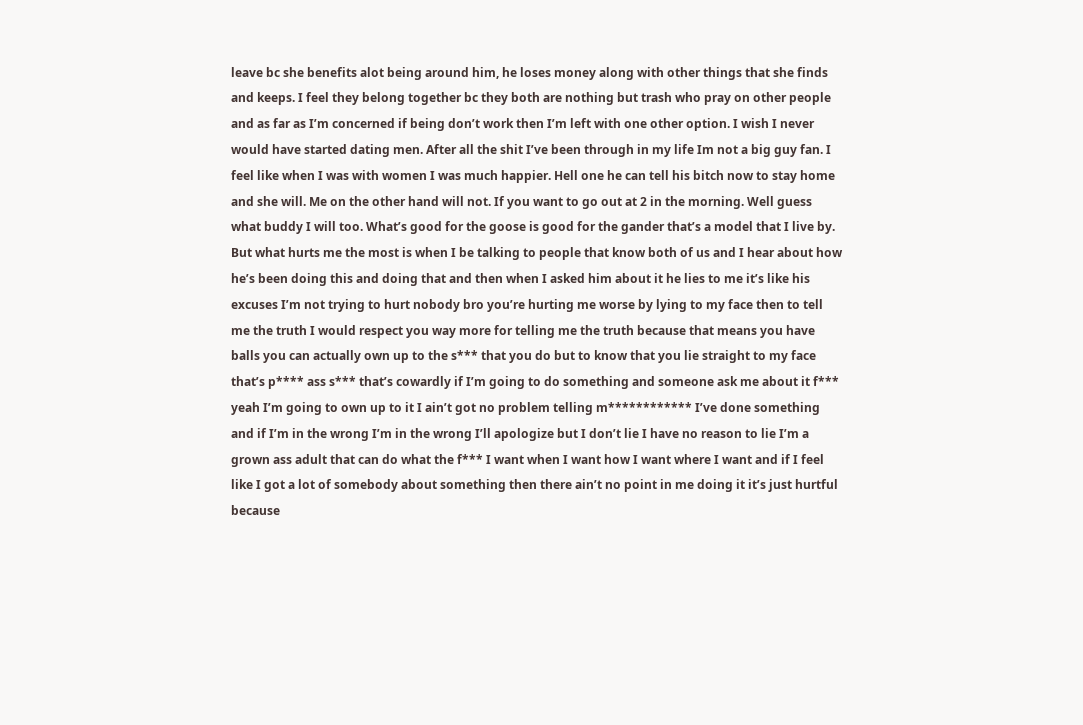leave bc she benefits alot being around him, he loses money along with other things that she finds and keeps. I feel they belong together bc they both are nothing but trash who pray on other people and as far as I’m concerned if being don’t work then I’m left with one other option. I wish I never would have started dating men. After all the shit I’ve been through in my life Im not a big guy fan. I feel like when I was with women I was much happier. Hell one he can tell his bitch now to stay home and she will. Me on the other hand will not. If you want to go out at 2 in the morning. Well guess what buddy I will too. What’s good for the goose is good for the gander that’s a model that I live by. But what hurts me the most is when I be talking to people that know both of us and I hear about how he’s been doing this and doing that and then when I asked him about it he lies to me it’s like his excuses I’m not trying to hurt nobody bro you’re hurting me worse by lying to my face then to tell me the truth I would respect you way more for telling me the truth because that means you have balls you can actually own up to the s*** that you do but to know that you lie straight to my face that’s p**** ass s*** that’s cowardly if I’m going to do something and someone ask me about it f*** yeah I’m going to own up to it I ain’t got no problem telling m************ I’ve done something and if I’m in the wrong I’m in the wrong I’ll apologize but I don’t lie I have no reason to lie I’m a grown ass adult that can do what the f*** I want when I want how I want where I want and if I feel like I got a lot of somebody about something then there ain’t no point in me doing it it’s just hurtful because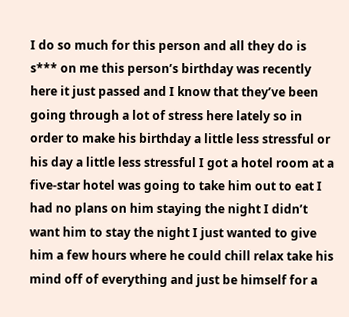I do so much for this person and all they do is s*** on me this person’s birthday was recently here it just passed and I know that they’ve been going through a lot of stress here lately so in order to make his birthday a little less stressful or his day a little less stressful I got a hotel room at a five-star hotel was going to take him out to eat I had no plans on him staying the night I didn’t want him to stay the night I just wanted to give him a few hours where he could chill relax take his mind off of everything and just be himself for a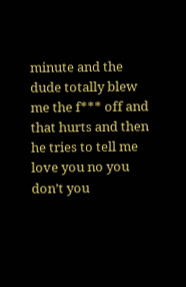minute and the dude totally blew me the f*** off and that hurts and then he tries to tell me love you no you don’t you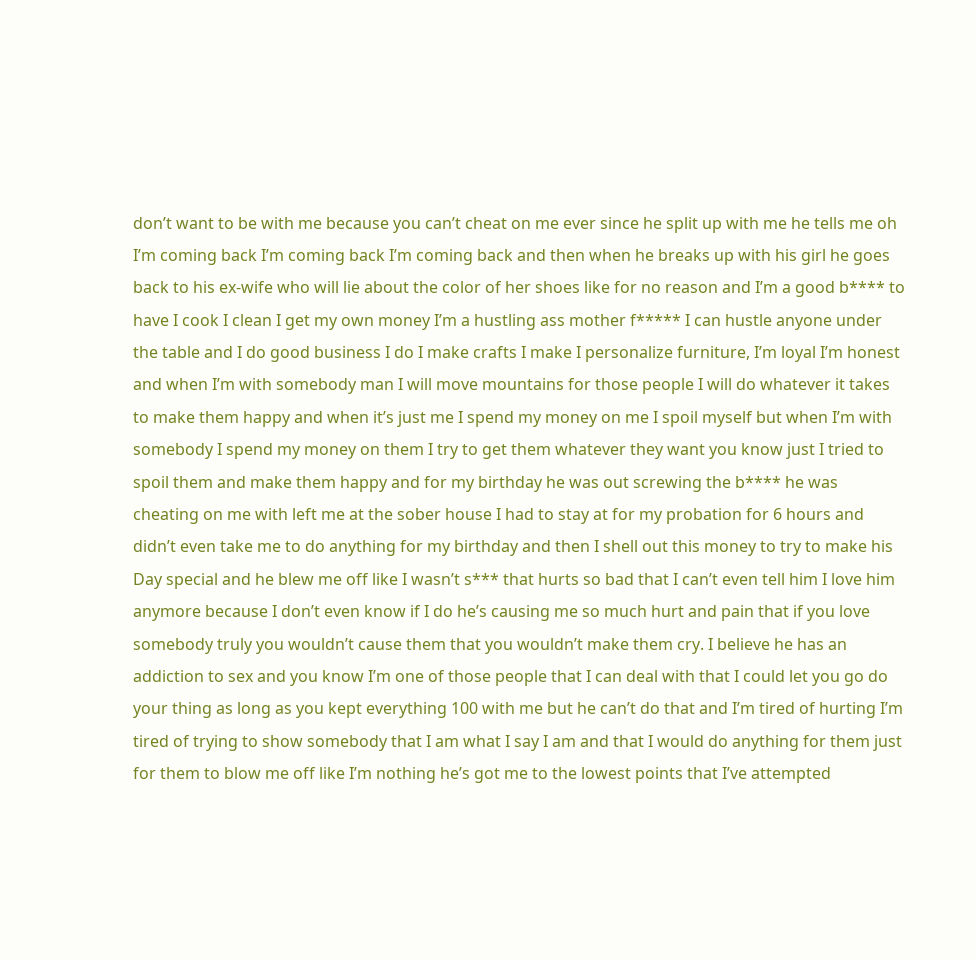don’t want to be with me because you can’t cheat on me ever since he split up with me he tells me oh I’m coming back I’m coming back I’m coming back and then when he breaks up with his girl he goes back to his ex-wife who will lie about the color of her shoes like for no reason and I’m a good b**** to have I cook I clean I get my own money I’m a hustling ass mother f***** I can hustle anyone under the table and I do good business I do I make crafts I make I personalize furniture, I’m loyal I’m honest and when I’m with somebody man I will move mountains for those people I will do whatever it takes to make them happy and when it’s just me I spend my money on me I spoil myself but when I’m with somebody I spend my money on them I try to get them whatever they want you know just I tried to spoil them and make them happy and for my birthday he was out screwing the b**** he was cheating on me with left me at the sober house I had to stay at for my probation for 6 hours and didn’t even take me to do anything for my birthday and then I shell out this money to try to make his Day special and he blew me off like I wasn’t s*** that hurts so bad that I can’t even tell him I love him anymore because I don’t even know if I do he’s causing me so much hurt and pain that if you love somebody truly you wouldn’t cause them that you wouldn’t make them cry. I believe he has an addiction to sex and you know I’m one of those people that I can deal with that I could let you go do your thing as long as you kept everything 100 with me but he can’t do that and I’m tired of hurting I’m tired of trying to show somebody that I am what I say I am and that I would do anything for them just for them to blow me off like I’m nothing he’s got me to the lowest points that I’ve attempted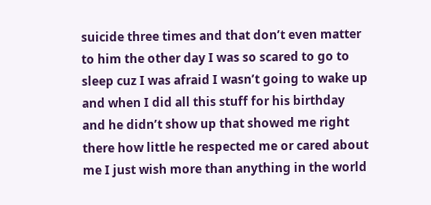suicide three times and that don’t even matter to him the other day I was so scared to go to sleep cuz I was afraid I wasn’t going to wake up and when I did all this stuff for his birthday and he didn’t show up that showed me right there how little he respected me or cared about me I just wish more than anything in the world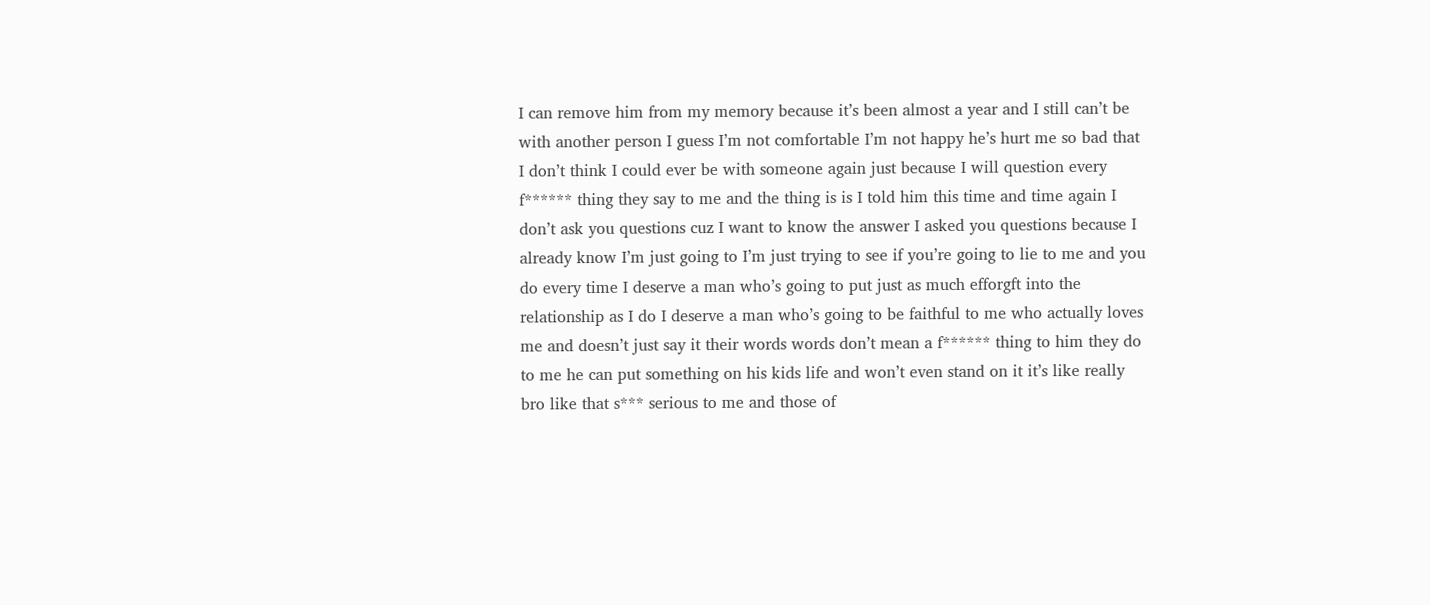I can remove him from my memory because it’s been almost a year and I still can’t be with another person I guess I’m not comfortable I’m not happy he’s hurt me so bad that I don’t think I could ever be with someone again just because I will question every f****** thing they say to me and the thing is is I told him this time and time again I don’t ask you questions cuz I want to know the answer I asked you questions because I already know I’m just going to I’m just trying to see if you’re going to lie to me and you do every time I deserve a man who’s going to put just as much efforgft into the relationship as I do I deserve a man who’s going to be faithful to me who actually loves me and doesn’t just say it their words words don’t mean a f****** thing to him they do to me he can put something on his kids life and won’t even stand on it it’s like really bro like that s*** serious to me and those of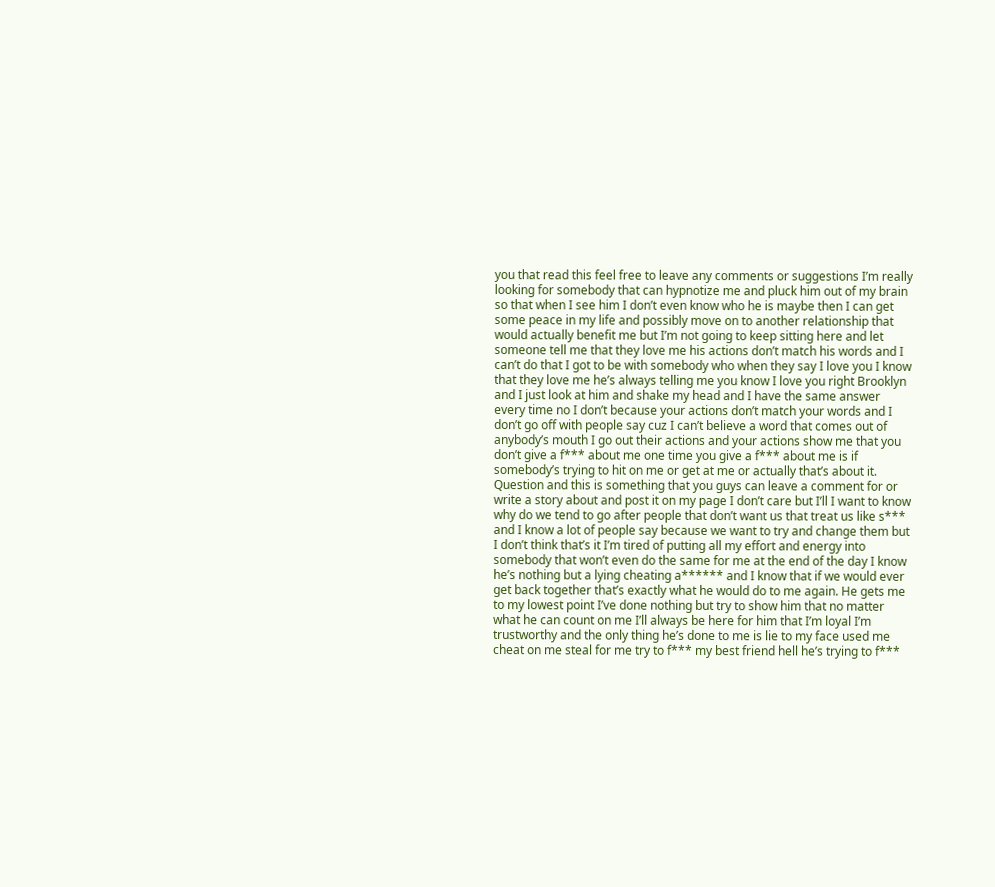you that read this feel free to leave any comments or suggestions I’m really looking for somebody that can hypnotize me and pluck him out of my brain so that when I see him I don’t even know who he is maybe then I can get some peace in my life and possibly move on to another relationship that would actually benefit me but I’m not going to keep sitting here and let someone tell me that they love me his actions don’t match his words and I can’t do that I got to be with somebody who when they say I love you I know that they love me he’s always telling me you know I love you right Brooklyn and I just look at him and shake my head and I have the same answer every time no I don’t because your actions don’t match your words and I don’t go off with people say cuz I can’t believe a word that comes out of anybody’s mouth I go out their actions and your actions show me that you don’t give a f*** about me one time you give a f*** about me is if somebody’s trying to hit on me or get at me or actually that’s about it. Question and this is something that you guys can leave a comment for or write a story about and post it on my page I don’t care but I’ll I want to know why do we tend to go after people that don’t want us that treat us like s*** and I know a lot of people say because we want to try and change them but I don’t think that’s it I’m tired of putting all my effort and energy into somebody that won’t even do the same for me at the end of the day I know he’s nothing but a lying cheating a****** and I know that if we would ever get back together that’s exactly what he would do to me again. He gets me to my lowest point I’ve done nothing but try to show him that no matter what he can count on me I’ll always be here for him that I’m loyal I’m trustworthy and the only thing he’s done to me is lie to my face used me cheat on me steal for me try to f*** my best friend hell he’s trying to f***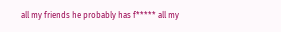all my friends he probably has f***** all my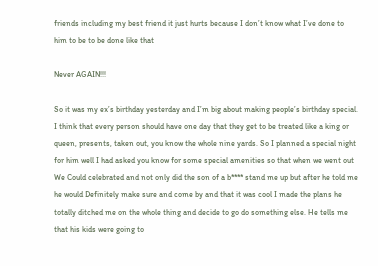friends including my best friend it just hurts because I don’t know what I’ve done to him to be to be done like that

Never AGAIN!!!

So it was my ex’s birthday yesterday and I’m big about making people’s birthday special. I think that every person should have one day that they get to be treated like a king or queen, presents, taken out, you know the whole nine yards. So I planned a special night for him well I had asked you know for some special amenities so that when we went out We Could celebrated and not only did the son of a b**** stand me up but after he told me he would Definitely make sure and come by and that it was cool I made the plans he totally ditched me on the whole thing and decide to go do something else. He tells me that his kids were going to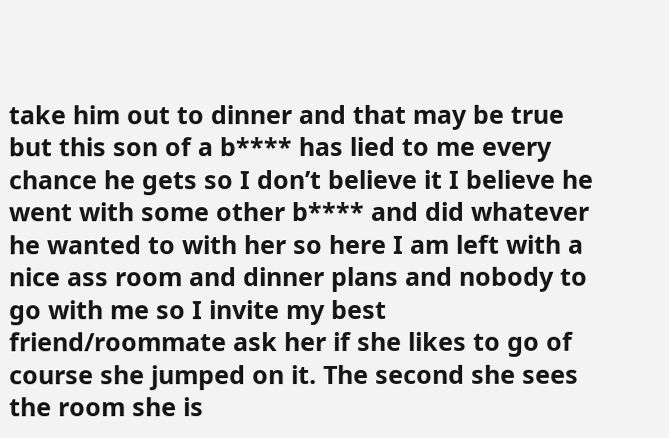take him out to dinner and that may be true but this son of a b**** has lied to me every chance he gets so I don’t believe it I believe he went with some other b**** and did whatever he wanted to with her so here I am left with a nice ass room and dinner plans and nobody to go with me so I invite my best friend/roommate ask her if she likes to go of course she jumped on it. The second she sees the room she is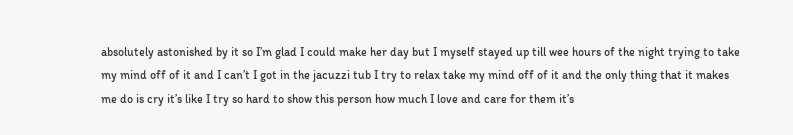absolutely astonished by it so I’m glad I could make her day but I myself stayed up till wee hours of the night trying to take my mind off of it and I can’t I got in the jacuzzi tub I try to relax take my mind off of it and the only thing that it makes me do is cry it’s like I try so hard to show this person how much I love and care for them it’s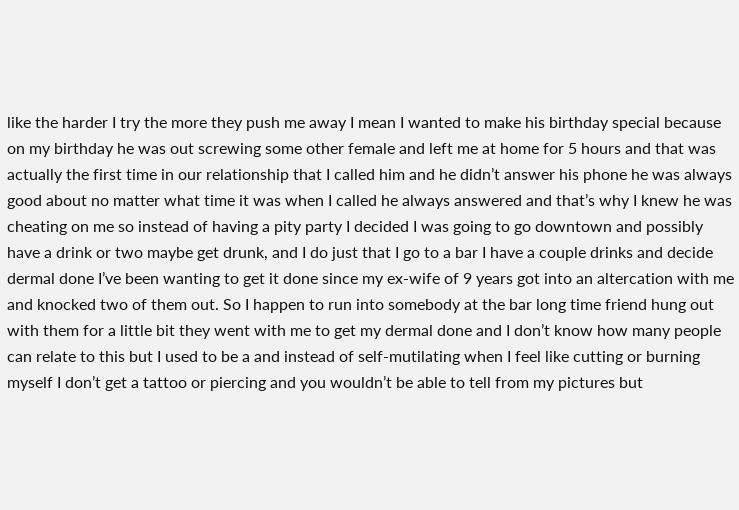like the harder I try the more they push me away I mean I wanted to make his birthday special because on my birthday he was out screwing some other female and left me at home for 5 hours and that was actually the first time in our relationship that I called him and he didn’t answer his phone he was always good about no matter what time it was when I called he always answered and that’s why I knew he was cheating on me so instead of having a pity party I decided I was going to go downtown and possibly have a drink or two maybe get drunk, and I do just that I go to a bar I have a couple drinks and decide dermal done I’ve been wanting to get it done since my ex-wife of 9 years got into an altercation with me and knocked two of them out. So I happen to run into somebody at the bar long time friend hung out with them for a little bit they went with me to get my dermal done and I don’t know how many people can relate to this but I used to be a and instead of self-mutilating when I feel like cutting or burning myself I don’t get a tattoo or piercing and you wouldn’t be able to tell from my pictures but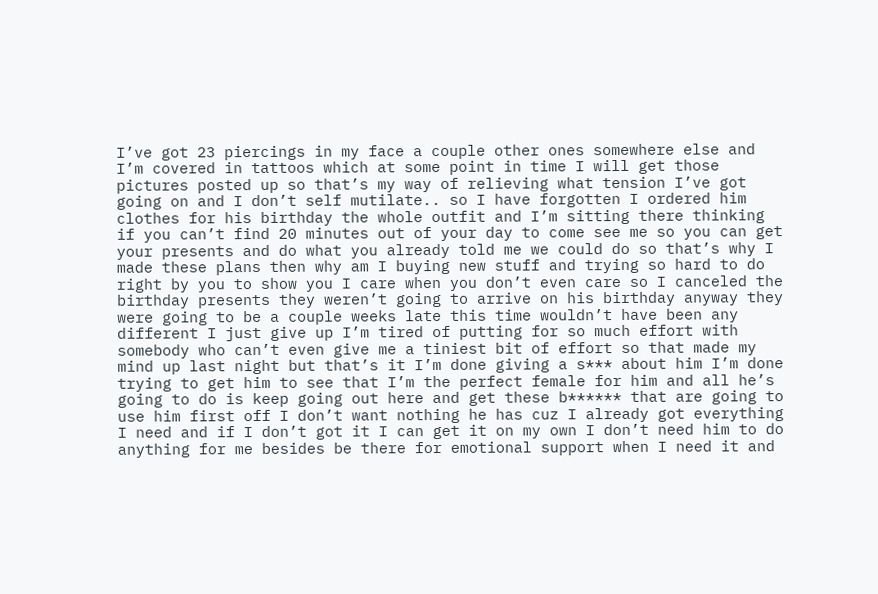I’ve got 23 piercings in my face a couple other ones somewhere else and I’m covered in tattoos which at some point in time I will get those pictures posted up so that’s my way of relieving what tension I’ve got going on and I don’t self mutilate.. so I have forgotten I ordered him clothes for his birthday the whole outfit and I’m sitting there thinking if you can’t find 20 minutes out of your day to come see me so you can get your presents and do what you already told me we could do so that’s why I made these plans then why am I buying new stuff and trying so hard to do right by you to show you I care when you don’t even care so I canceled the birthday presents they weren’t going to arrive on his birthday anyway they were going to be a couple weeks late this time wouldn’t have been any different I just give up I’m tired of putting for so much effort with somebody who can’t even give me a tiniest bit of effort so that made my mind up last night but that’s it I’m done giving a s*** about him I’m done trying to get him to see that I’m the perfect female for him and all he’s going to do is keep going out here and get these b****** that are going to use him first off I don’t want nothing he has cuz I already got everything I need and if I don’t got it I can get it on my own I don’t need him to do anything for me besides be there for emotional support when I need it and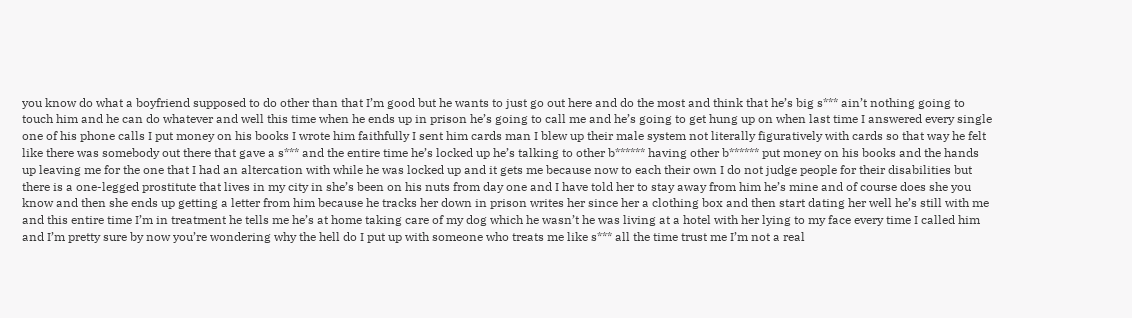you know do what a boyfriend supposed to do other than that I’m good but he wants to just go out here and do the most and think that he’s big s*** ain’t nothing going to touch him and he can do whatever and well this time when he ends up in prison he’s going to call me and he’s going to get hung up on when last time I answered every single one of his phone calls I put money on his books I wrote him faithfully I sent him cards man I blew up their male system not literally figuratively with cards so that way he felt like there was somebody out there that gave a s*** and the entire time he’s locked up he’s talking to other b****** having other b****** put money on his books and the hands up leaving me for the one that I had an altercation with while he was locked up and it gets me because now to each their own I do not judge people for their disabilities but there is a one-legged prostitute that lives in my city in she’s been on his nuts from day one and I have told her to stay away from him he’s mine and of course does she you know and then she ends up getting a letter from him because he tracks her down in prison writes her since her a clothing box and then start dating her well he’s still with me and this entire time I’m in treatment he tells me he’s at home taking care of my dog which he wasn’t he was living at a hotel with her lying to my face every time I called him and I’m pretty sure by now you’re wondering why the hell do I put up with someone who treats me like s*** all the time trust me I’m not a real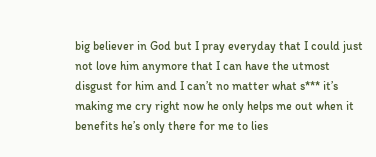big believer in God but I pray everyday that I could just not love him anymore that I can have the utmost disgust for him and I can’t no matter what s*** it’s making me cry right now he only helps me out when it benefits he’s only there for me to lies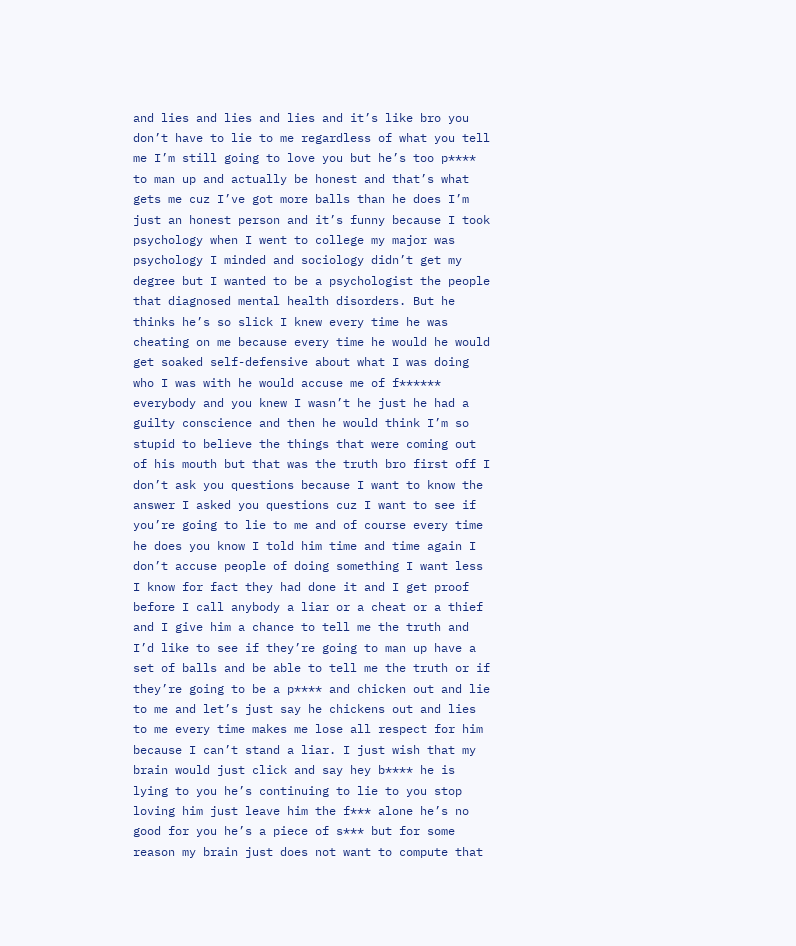and lies and lies and lies and it’s like bro you don’t have to lie to me regardless of what you tell me I’m still going to love you but he’s too p**** to man up and actually be honest and that’s what gets me cuz I’ve got more balls than he does I’m just an honest person and it’s funny because I took psychology when I went to college my major was psychology I minded and sociology didn’t get my degree but I wanted to be a psychologist the people that diagnosed mental health disorders. But he thinks he’s so slick I knew every time he was cheating on me because every time he would he would get soaked self-defensive about what I was doing who I was with he would accuse me of f****** everybody and you knew I wasn’t he just he had a guilty conscience and then he would think I’m so stupid to believe the things that were coming out of his mouth but that was the truth bro first off I don’t ask you questions because I want to know the answer I asked you questions cuz I want to see if you’re going to lie to me and of course every time he does you know I told him time and time again I don’t accuse people of doing something I want less I know for fact they had done it and I get proof before I call anybody a liar or a cheat or a thief and I give him a chance to tell me the truth and I’d like to see if they’re going to man up have a set of balls and be able to tell me the truth or if they’re going to be a p**** and chicken out and lie to me and let’s just say he chickens out and lies to me every time makes me lose all respect for him because I can’t stand a liar. I just wish that my brain would just click and say hey b**** he is lying to you he’s continuing to lie to you stop loving him just leave him the f*** alone he’s no good for you he’s a piece of s*** but for some reason my brain just does not want to compute that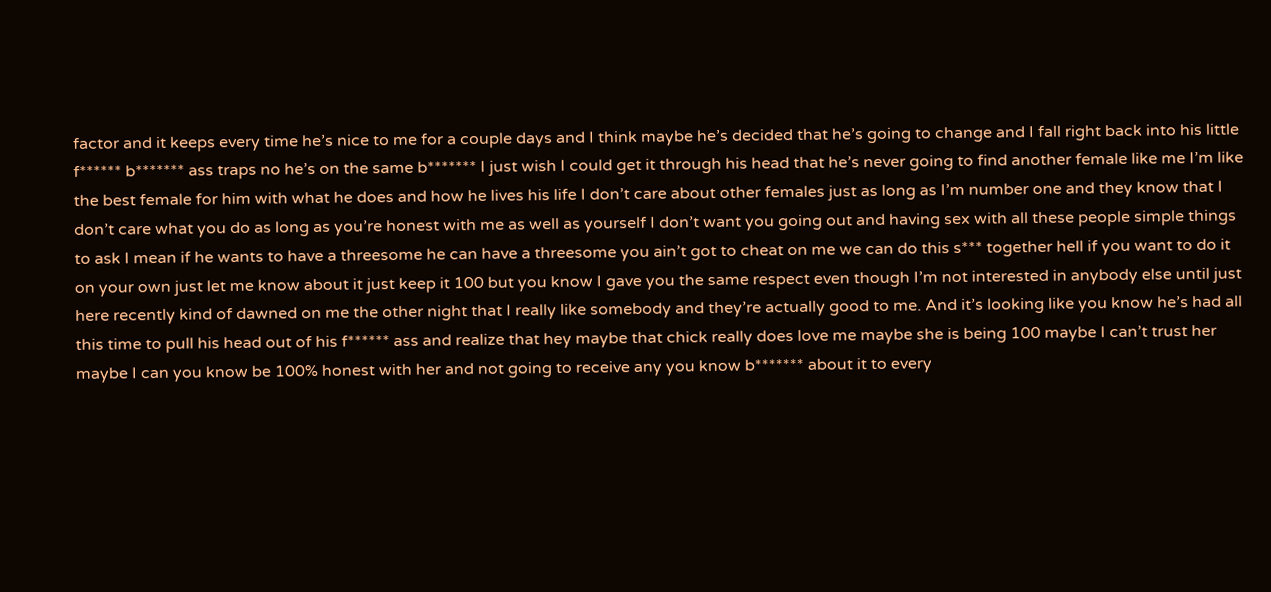factor and it keeps every time he’s nice to me for a couple days and I think maybe he’s decided that he’s going to change and I fall right back into his little f****** b******* ass traps no he’s on the same b******* I just wish I could get it through his head that he’s never going to find another female like me I’m like the best female for him with what he does and how he lives his life I don’t care about other females just as long as I’m number one and they know that I don’t care what you do as long as you’re honest with me as well as yourself I don’t want you going out and having sex with all these people simple things to ask I mean if he wants to have a threesome he can have a threesome you ain’t got to cheat on me we can do this s*** together hell if you want to do it on your own just let me know about it just keep it 100 but you know I gave you the same respect even though I’m not interested in anybody else until just here recently kind of dawned on me the other night that I really like somebody and they’re actually good to me. And it’s looking like you know he’s had all this time to pull his head out of his f****** ass and realize that hey maybe that chick really does love me maybe she is being 100 maybe I can’t trust her maybe I can you know be 100% honest with her and not going to receive any you know b******* about it to every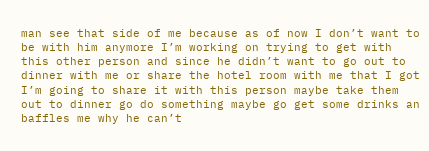man see that side of me because as of now I don’t want to be with him anymore I’m working on trying to get with this other person and since he didn’t want to go out to dinner with me or share the hotel room with me that I got I’m going to share it with this person maybe take them out to dinner go do something maybe go get some drinks an baffles me why he can’t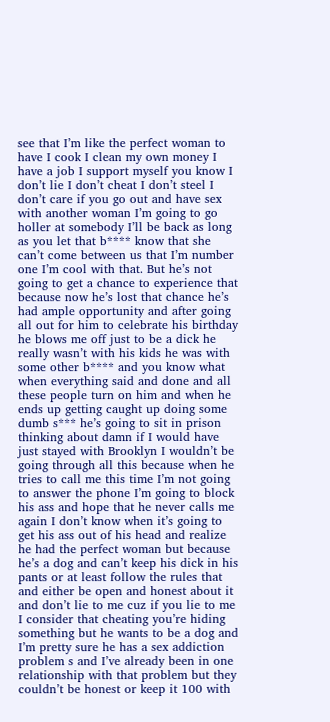see that I’m like the perfect woman to have I cook I clean my own money I have a job I support myself you know I don’t lie I don’t cheat I don’t steel I don’t care if you go out and have sex with another woman I’m going to go holler at somebody I’ll be back as long as you let that b**** know that she can’t come between us that I’m number one I’m cool with that. But he’s not going to get a chance to experience that because now he’s lost that chance he’s had ample opportunity and after going all out for him to celebrate his birthday he blows me off just to be a dick he really wasn’t with his kids he was with some other b**** and you know what when everything said and done and all these people turn on him and when he ends up getting caught up doing some dumb s*** he’s going to sit in prison thinking about damn if I would have just stayed with Brooklyn I wouldn’t be going through all this because when he tries to call me this time I’m not going to answer the phone I’m going to block his ass and hope that he never calls me again I don’t know when it’s going to get his ass out of his head and realize he had the perfect woman but because he’s a dog and can’t keep his dick in his pants or at least follow the rules that and either be open and honest about it and don’t lie to me cuz if you lie to me I consider that cheating you’re hiding something but he wants to be a dog and I’m pretty sure he has a sex addiction problem s and I’ve already been in one relationship with that problem but they couldn’t be honest or keep it 100 with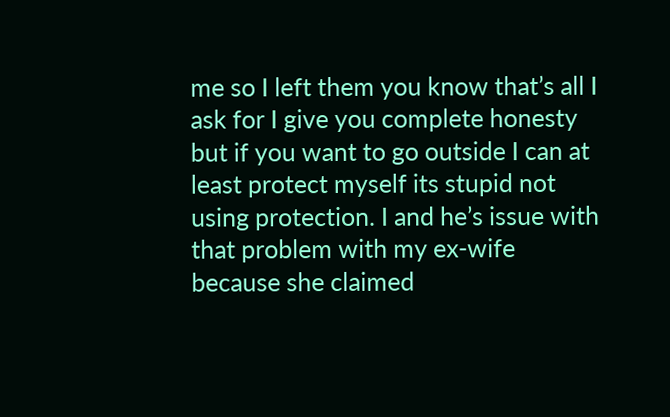me so I left them you know that’s all I ask for I give you complete honesty but if you want to go outside I can at least protect myself its stupid not using protection. I and he’s issue with that problem with my ex-wife because she claimed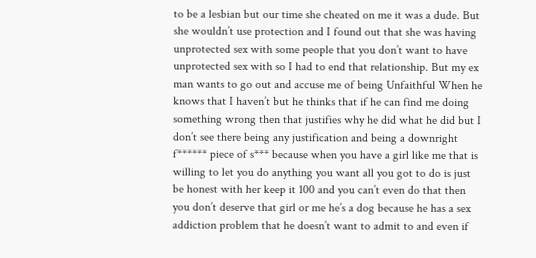to be a lesbian but our time she cheated on me it was a dude. But she wouldn’t use protection and I found out that she was having unprotected sex with some people that you don’t want to have unprotected sex with so I had to end that relationship. But my ex man wants to go out and accuse me of being Unfaithful When he knows that I haven’t but he thinks that if he can find me doing something wrong then that justifies why he did what he did but I don’t see there being any justification and being a downright f****** piece of s*** because when you have a girl like me that is willing to let you do anything you want all you got to do is just be honest with her keep it 100 and you can’t even do that then you don’t deserve that girl or me he’s a dog because he has a sex addiction problem that he doesn’t want to admit to and even if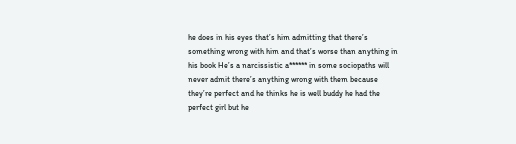he does in his eyes that’s him admitting that there’s something wrong with him and that’s worse than anything in his book He’s a narcissistic a****** in some sociopaths will never admit there’s anything wrong with them because they’re perfect and he thinks he is well buddy he had the perfect girl but he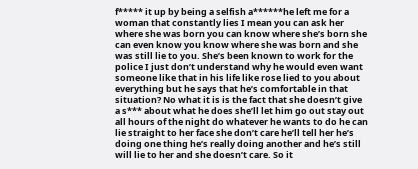f***** it up by being a selfish a******he left me for a woman that constantly lies I mean you can ask her where she was born you can know where she’s born she can even know you know where she was born and she was still lie to you. She’s been known to work for the police I just don’t understand why he would even want someone like that in his life like rose lied to you about everything but he says that he’s comfortable in that situation? No what it is is the fact that she doesn’t give a s*** about what he does she’ll let him go out stay out all hours of the night do whatever he wants to do he can lie straight to her face she don’t care he’ll tell her he’s doing one thing he’s really doing another and he’s still will lie to her and she doesn’t care. So it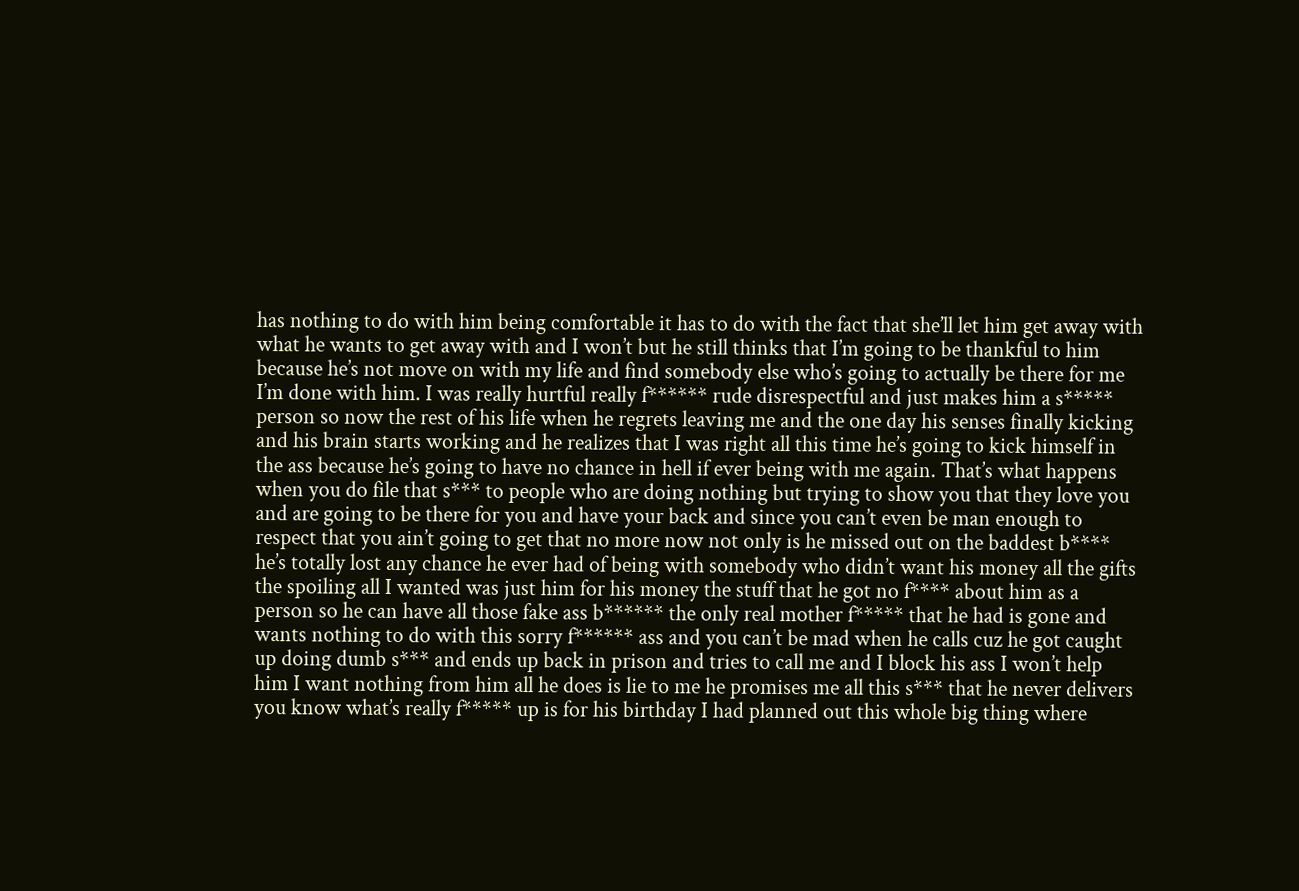has nothing to do with him being comfortable it has to do with the fact that she’ll let him get away with what he wants to get away with and I won’t but he still thinks that I’m going to be thankful to him because he’s not move on with my life and find somebody else who’s going to actually be there for me I’m done with him. I was really hurtful really f****** rude disrespectful and just makes him a s***** person so now the rest of his life when he regrets leaving me and the one day his senses finally kicking and his brain starts working and he realizes that I was right all this time he’s going to kick himself in the ass because he’s going to have no chance in hell if ever being with me again. That’s what happens when you do file that s*** to people who are doing nothing but trying to show you that they love you and are going to be there for you and have your back and since you can’t even be man enough to respect that you ain’t going to get that no more now not only is he missed out on the baddest b**** he’s totally lost any chance he ever had of being with somebody who didn’t want his money all the gifts the spoiling all I wanted was just him for his money the stuff that he got no f**** about him as a person so he can have all those fake ass b****** the only real mother f***** that he had is gone and wants nothing to do with this sorry f****** ass and you can’t be mad when he calls cuz he got caught up doing dumb s*** and ends up back in prison and tries to call me and I block his ass I won’t help him I want nothing from him all he does is lie to me he promises me all this s*** that he never delivers you know what’s really f***** up is for his birthday I had planned out this whole big thing where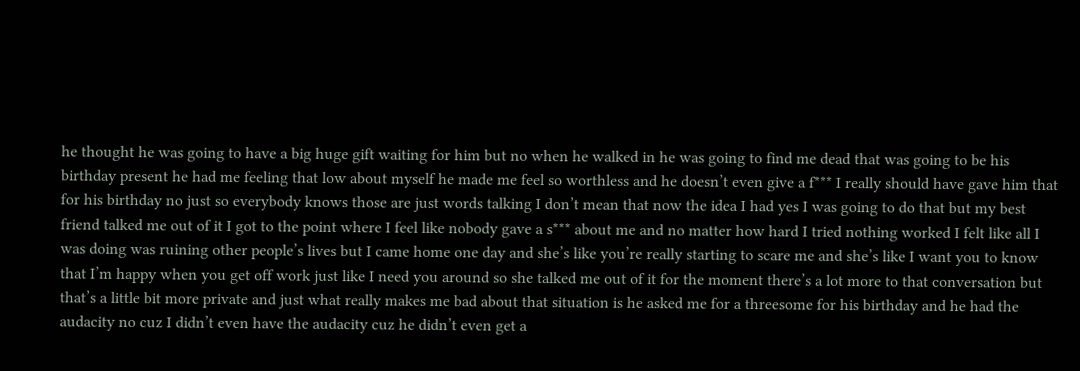he thought he was going to have a big huge gift waiting for him but no when he walked in he was going to find me dead that was going to be his birthday present he had me feeling that low about myself he made me feel so worthless and he doesn’t even give a f*** I really should have gave him that for his birthday no just so everybody knows those are just words talking I don’t mean that now the idea I had yes I was going to do that but my best friend talked me out of it I got to the point where I feel like nobody gave a s*** about me and no matter how hard I tried nothing worked I felt like all I was doing was ruining other people’s lives but I came home one day and she’s like you’re really starting to scare me and she’s like I want you to know that I’m happy when you get off work just like I need you around so she talked me out of it for the moment there’s a lot more to that conversation but that’s a little bit more private and just what really makes me bad about that situation is he asked me for a threesome for his birthday and he had the audacity no cuz I didn’t even have the audacity cuz he didn’t even get a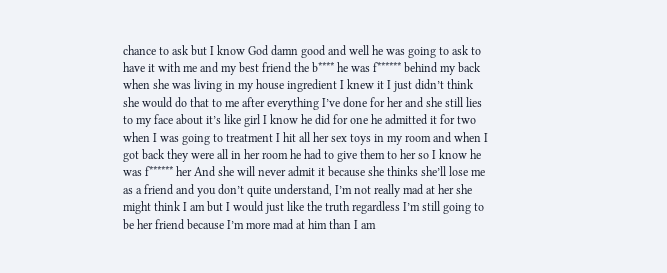chance to ask but I know God damn good and well he was going to ask to have it with me and my best friend the b**** he was f****** behind my back when she was living in my house ingredient I knew it I just didn’t think she would do that to me after everything I’ve done for her and she still lies to my face about it’s like girl I know he did for one he admitted it for two when I was going to treatment I hit all her sex toys in my room and when I got back they were all in her room he had to give them to her so I know he was f****** her And she will never admit it because she thinks she’ll lose me as a friend and you don’t quite understand, I’m not really mad at her she might think I am but I would just like the truth regardless I’m still going to be her friend because I’m more mad at him than I am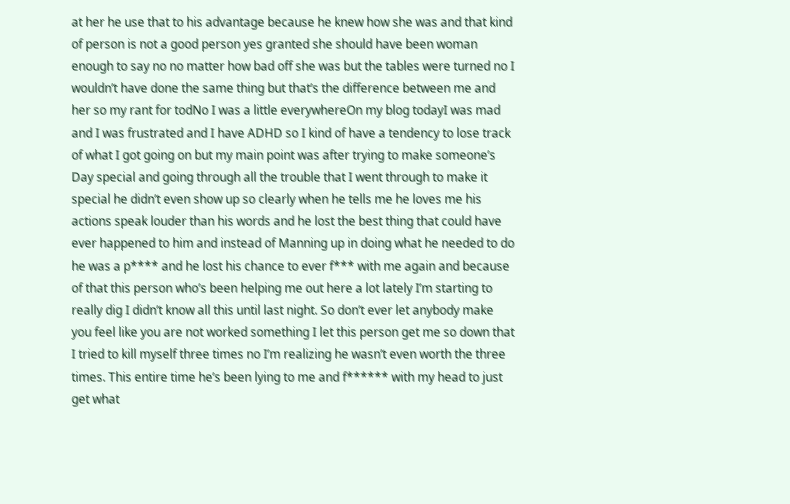at her he use that to his advantage because he knew how she was and that kind of person is not a good person yes granted she should have been woman enough to say no no matter how bad off she was but the tables were turned no I wouldn’t have done the same thing but that’s the difference between me and her so my rant for todNo I was a little everywhereOn my blog todayI was mad and I was frustrated and I have ADHD so I kind of have a tendency to lose track of what I got going on but my main point was after trying to make someone’s Day special and going through all the trouble that I went through to make it special he didn’t even show up so clearly when he tells me he loves me his actions speak louder than his words and he lost the best thing that could have ever happened to him and instead of Manning up in doing what he needed to do he was a p**** and he lost his chance to ever f*** with me again and because of that this person who’s been helping me out here a lot lately I’m starting to really dig I didn’t know all this until last night. So don’t ever let anybody make you feel like you are not worked something I let this person get me so down that I tried to kill myself three times no I’m realizing he wasn’t even worth the three times. This entire time he’s been lying to me and f****** with my head to just get what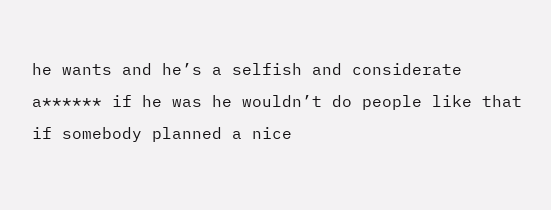he wants and he’s a selfish and considerate a****** if he was he wouldn’t do people like that if somebody planned a nice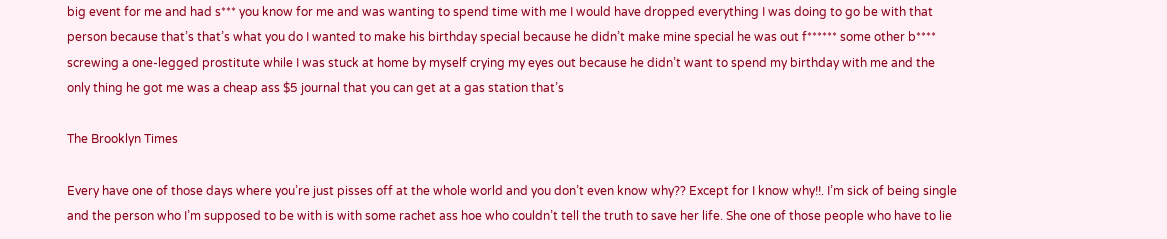big event for me and had s*** you know for me and was wanting to spend time with me I would have dropped everything I was doing to go be with that person because that’s that’s what you do I wanted to make his birthday special because he didn’t make mine special he was out f****** some other b**** screwing a one-legged prostitute while I was stuck at home by myself crying my eyes out because he didn’t want to spend my birthday with me and the only thing he got me was a cheap ass $5 journal that you can get at a gas station that’s

The Brooklyn Times

Every have one of those days where you’re just pisses off at the whole world and you don’t even know why?? Except for I know why!!. I’m sick of being single and the person who I’m supposed to be with is with some rachet ass hoe who couldn’t tell the truth to save her life. She one of those people who have to lie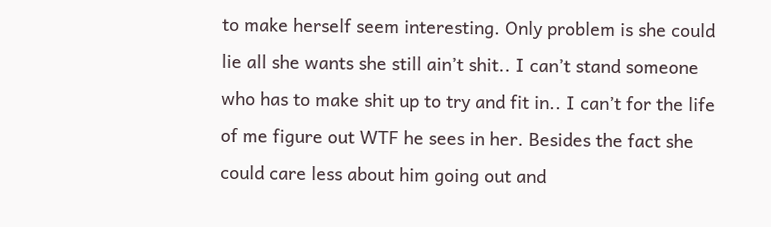to make herself seem interesting. Only problem is she could lie all she wants she still ain’t shit.. I can’t stand someone who has to make shit up to try and fit in.. I can’t for the life of me figure out WTF he sees in her. Besides the fact she could care less about him going out and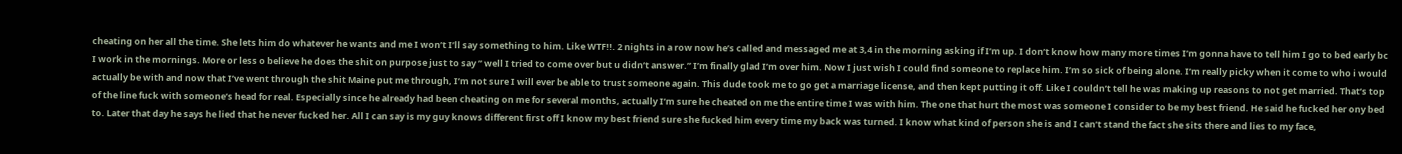cheating on her all the time. She lets him do whatever he wants and me I won’t I’ll say something to him. Like WTF!!. 2 nights in a row now he’s called and messaged me at 3,4 in the morning asking if I’m up. I don’t know how many more times I’m gonna have to tell him I go to bed early bc I work in the mornings. More or less o believe he does the shit on purpose just to say ” well I tried to come over but u didn’t answer.” I’m finally glad I’m over him. Now I just wish I could find someone to replace him. I’m so sick of being alone. I’m really picky when it come to who i would actually be with and now that I’ve went through the shit Maine put me through, I’m not sure I will ever be able to trust someone again. This dude took me to go get a marriage license, and then kept putting it off. Like I couldn’t tell he was making up reasons to not get married. That’s top of the line fuck with someone’s head for real. Especially since he already had been cheating on me for several months, actually I’m sure he cheated on me the entire time I was with him. The one that hurt the most was someone I consider to be my best friend. He said he fucked her ony bed to. Later that day he says he lied that he never fucked her. All I can say is my guy knows different first off I know my best friend sure she fucked him every time my back was turned. I know what kind of person she is and I can’t stand the fact she sits there and lies to my face,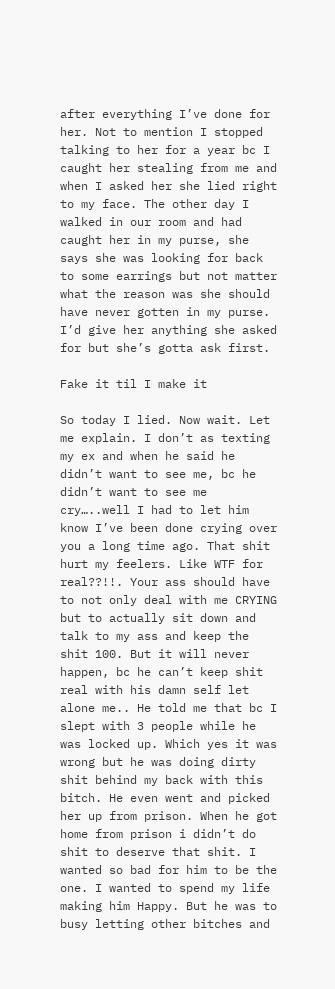after everything I’ve done for her. Not to mention I stopped talking to her for a year bc I caught her stealing from me and when I asked her she lied right to my face. The other day I walked in our room and had caught her in my purse, she says she was looking for back to some earrings but not matter what the reason was she should have never gotten in my purse. I’d give her anything she asked for but she’s gotta ask first.

Fake it til I make it

So today I lied. Now wait. Let me explain. I don’t as texting my ex and when he said he didn’t want to see me, bc he didn’t want to see me cry…..well I had to let him know I’ve been done crying over you a long time ago. That shit hurt my feelers. Like WTF for real??!!. Your ass should have to not only deal with me CRYING but to actually sit down and talk to my ass and keep the shit 100. But it will never happen, bc he can’t keep shit real with his damn self let alone me.. He told me that bc I slept with 3 people while he was locked up. Which yes it was wrong but he was doing dirty shit behind my back with this bitch. He even went and picked her up from prison. When he got home from prison i didn’t do shit to deserve that shit. I wanted so bad for him to be the one. I wanted to spend my life making him Happy. But he was to busy letting other bitches and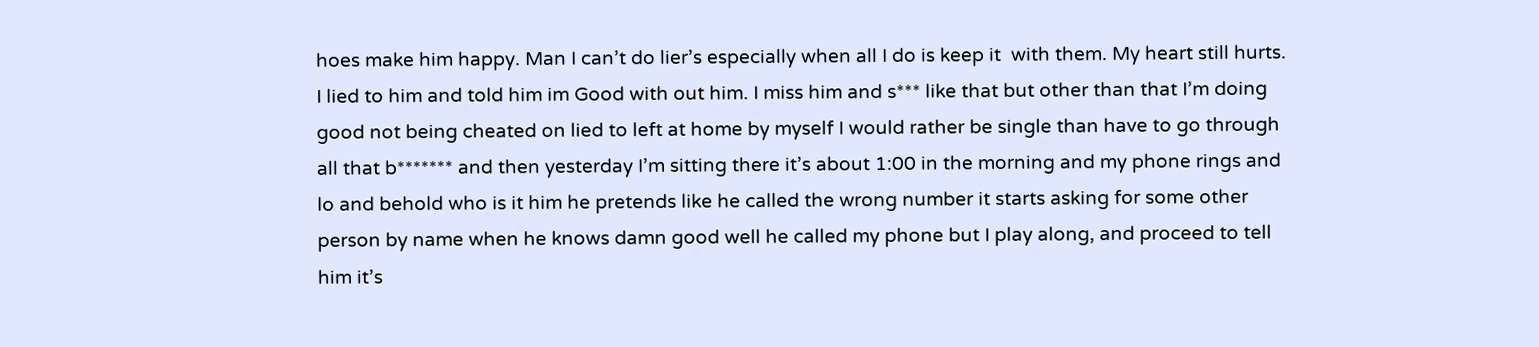hoes make him happy. Man I can’t do lier’s especially when all I do is keep it  with them. My heart still hurts. I lied to him and told him im Good with out him. I miss him and s*** like that but other than that I’m doing good not being cheated on lied to left at home by myself I would rather be single than have to go through all that b******* and then yesterday I’m sitting there it’s about 1:00 in the morning and my phone rings and lo and behold who is it him he pretends like he called the wrong number it starts asking for some other person by name when he knows damn good well he called my phone but I play along, and proceed to tell him it’s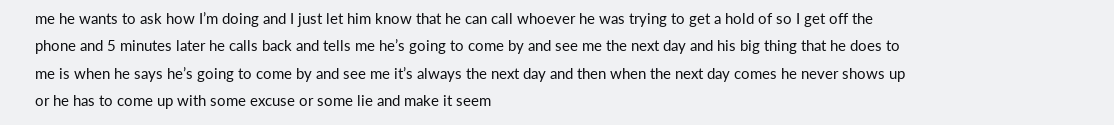me he wants to ask how I’m doing and I just let him know that he can call whoever he was trying to get a hold of so I get off the phone and 5 minutes later he calls back and tells me he’s going to come by and see me the next day and his big thing that he does to me is when he says he’s going to come by and see me it’s always the next day and then when the next day comes he never shows up or he has to come up with some excuse or some lie and make it seem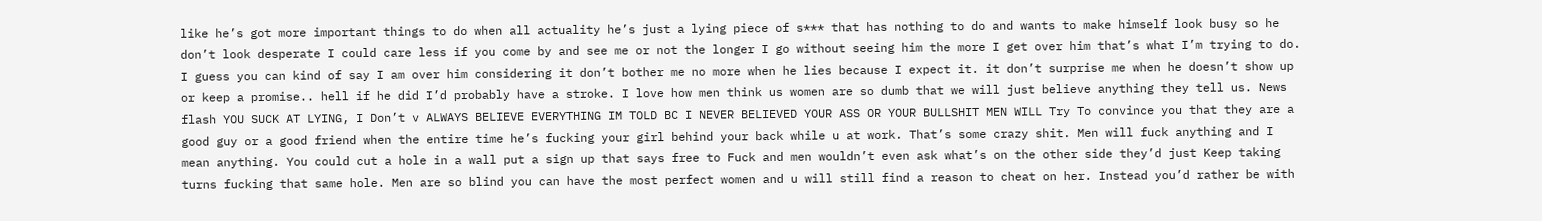like he’s got more important things to do when all actuality he’s just a lying piece of s*** that has nothing to do and wants to make himself look busy so he don’t look desperate I could care less if you come by and see me or not the longer I go without seeing him the more I get over him that’s what I’m trying to do. I guess you can kind of say I am over him considering it don’t bother me no more when he lies because I expect it. it don’t surprise me when he doesn’t show up or keep a promise.. hell if he did I’d probably have a stroke. I love how men think us women are so dumb that we will just believe anything they tell us. News flash YOU SUCK AT LYING, I Don’t v ALWAYS BELIEVE EVERYTHING IM TOLD BC I NEVER BELIEVED YOUR ASS OR YOUR BULLSHIT MEN WILL Try To convince you that they are a good guy or a good friend when the entire time he’s fucking your girl behind your back while u at work. That’s some crazy shit. Men will fuck anything and I mean anything. You could cut a hole in a wall put a sign up that says free to Fuck and men wouldn’t even ask what’s on the other side they’d just Keep taking turns fucking that same hole. Men are so blind you can have the most perfect women and u will still find a reason to cheat on her. Instead you’d rather be with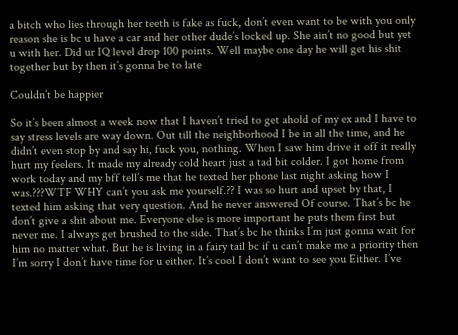a bitch who lies through her teeth is fake as fuck, don’t even want to be with you only reason she is bc u have a car and her other dude’s locked up. She ain’t no good but yet u with her. Did ur IQ level drop 100 points. Well maybe one day he will get his shit together but by then it’s gonna be to late

Couldn’t be happier

So it’s been almost a week now that I haven’t tried to get ahold of my ex and I have to say stress levels are way down. Out till the neighborhood I be in all the time, and he didn’t even stop by and say hi, fuck you, nothing. When I saw him drive it off it really hurt my feelers. It made my already cold heart just a tad bit colder. I got home from work today and my bff tell’s me that he texted her phone last night asking how I was.???WTF WHY can’t you ask me yourself.?? I was so hurt and upset by that, I texted him asking that very question. And he never answered Of course. That’s bc he don’t give a shit about me. Everyone else is more important he puts them first but never me. I always get brushed to the side. That’s bc he thinks I’m just gonna wait for him no matter what. But he is living in a fairy tail bc if u can’t make me a priority then I’m sorry I don’t have time for u either. It’s cool I don’t want to see you Either. I’ve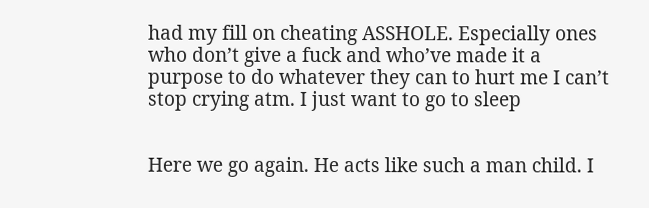had my fill on cheating ASSHOLE. Especially ones who don’t give a fuck and who’ve made it a purpose to do whatever they can to hurt me I can’t stop crying atm. I just want to go to sleep


Here we go again. He acts like such a man child. I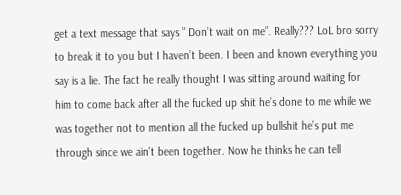get a text message that says ” Don’t wait on me”. Really??? LoL bro sorry to break it to you but I haven’t been. I been and known everything you say is a lie. The fact he really thought I was sitting around waiting for him to come back after all the fucked up shit he’s done to me while we was together not to mention all the fucked up bullshit he’s put me through since we ain’t been together. Now he thinks he can tell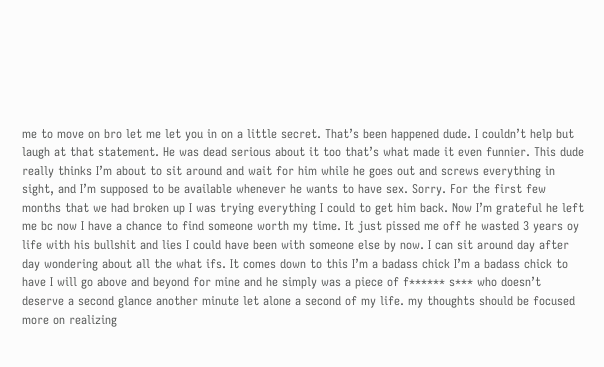me to move on bro let me let you in on a little secret. That’s been happened dude. I couldn’t help but laugh at that statement. He was dead serious about it too that’s what made it even funnier. This dude really thinks I’m about to sit around and wait for him while he goes out and screws everything in sight, and I’m supposed to be available whenever he wants to have sex. Sorry. For the first few months that we had broken up I was trying everything I could to get him back. Now I’m grateful he left me bc now I have a chance to find someone worth my time. It just pissed me off he wasted 3 years oy life with his bullshit and lies I could have been with someone else by now. I can sit around day after day wondering about all the what ifs. It comes down to this I’m a badass chick I’m a badass chick to have I will go above and beyond for mine and he simply was a piece of f****** s*** who doesn’t deserve a second glance another minute let alone a second of my life. my thoughts should be focused more on realizing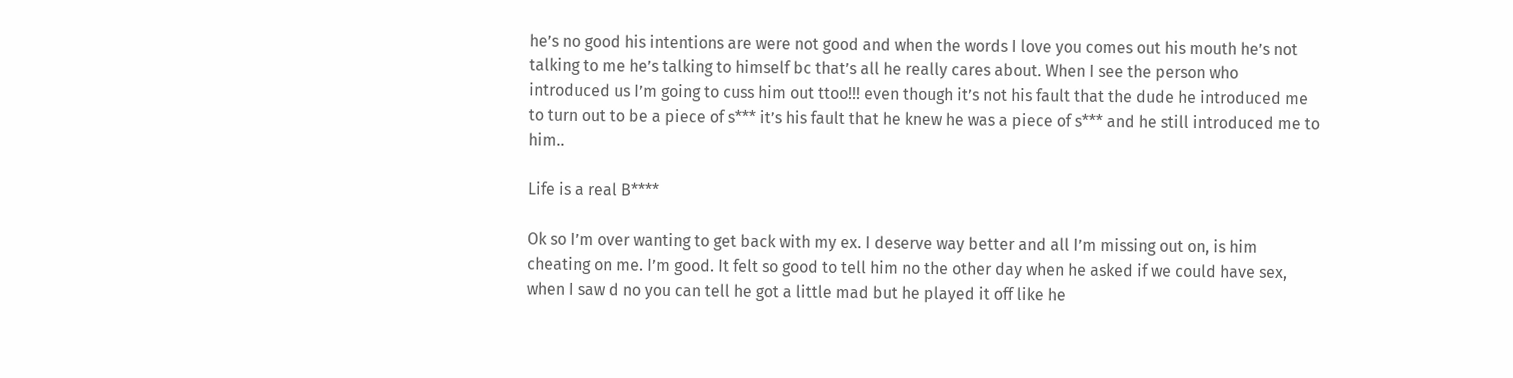he’s no good his intentions are were not good and when the words I love you comes out his mouth he’s not talking to me he’s talking to himself bc that’s all he really cares about. When I see the person who introduced us I’m going to cuss him out ttoo!!! even though it’s not his fault that the dude he introduced me to turn out to be a piece of s*** it’s his fault that he knew he was a piece of s*** and he still introduced me to him..

Life is a real B****

Ok so I’m over wanting to get back with my ex. I deserve way better and all I’m missing out on, is him cheating on me. I’m good. It felt so good to tell him no the other day when he asked if we could have sex, when I saw d no you can tell he got a little mad but he played it off like he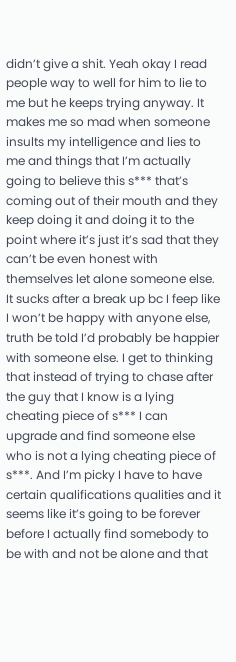didn’t give a shit. Yeah okay I read people way to well for him to lie to me but he keeps trying anyway. It makes me so mad when someone insults my intelligence and lies to me and things that I’m actually going to believe this s*** that’s coming out of their mouth and they keep doing it and doing it to the point where it’s just it’s sad that they can’t be even honest with themselves let alone someone else. It sucks after a break up bc I feep like I won’t be happy with anyone else, truth be told I’d probably be happier with someone else. I get to thinking that instead of trying to chase after the guy that I know is a lying cheating piece of s*** I can upgrade and find someone else who is not a lying cheating piece of s***. And I’m picky I have to have certain qualifications qualities and it seems like it’s going to be forever before I actually find somebody to be with and not be alone and that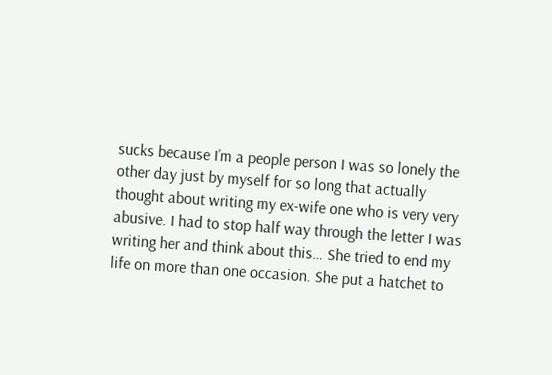sucks because I’m a people person I was so lonely the other day just by myself for so long that actually thought about writing my ex-wife one who is very very abusive. I had to stop half way through the letter I was writing her and think about this… She tried to end my life on more than one occasion. She put a hatchet to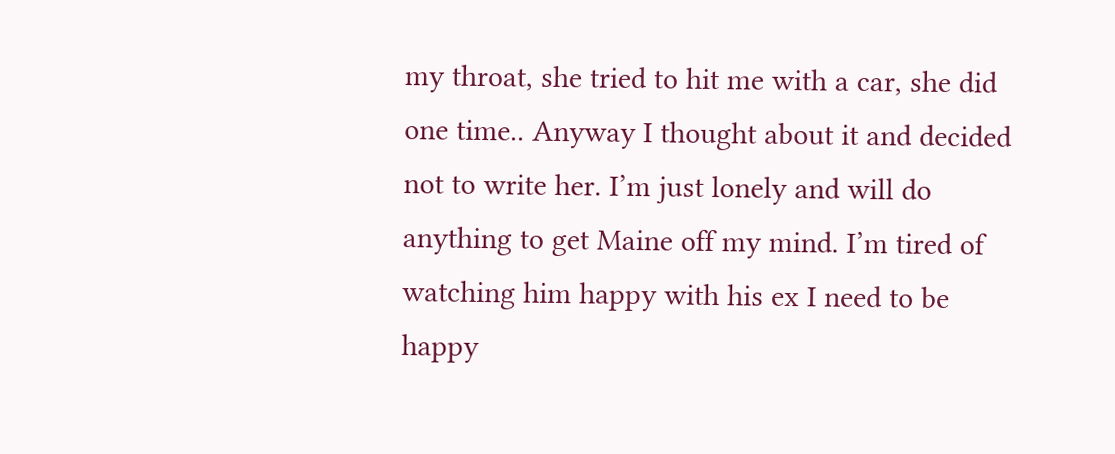my throat, she tried to hit me with a car, she did one time.. Anyway I thought about it and decided not to write her. I’m just lonely and will do anything to get Maine off my mind. I’m tired of watching him happy with his ex I need to be happy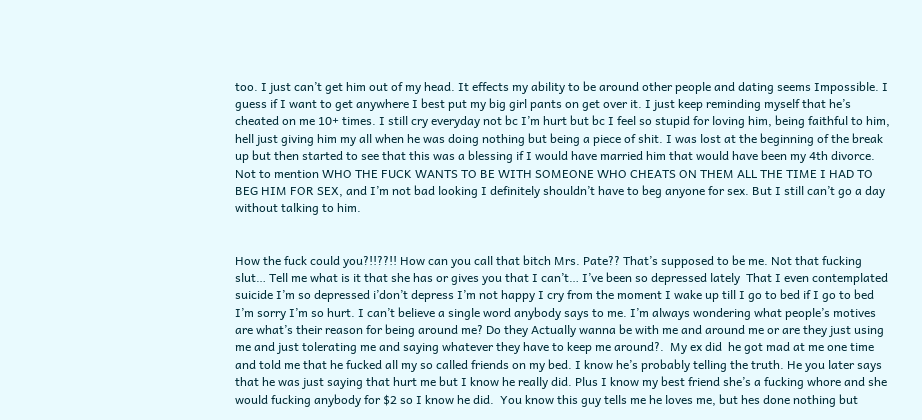too. I just can’t get him out of my head. It effects my ability to be around other people and dating seems Impossible. I guess if I want to get anywhere I best put my big girl pants on get over it. I just keep reminding myself that he’s cheated on me 10+ times. I still cry everyday not bc I’m hurt but bc I feel so stupid for loving him, being faithful to him, hell just giving him my all when he was doing nothing but being a piece of shit. I was lost at the beginning of the break up but then started to see that this was a blessing if I would have married him that would have been my 4th divorce. Not to mention WHO THE FUCK WANTS TO BE WITH SOMEONE WHO CHEATS ON THEM ALL THE TIME I HAD TO BEG HIM FOR SEX, and I’m not bad looking I definitely shouldn’t have to beg anyone for sex. But I still can’t go a day without talking to him.


How the fuck could you?!!??!! How can you call that bitch Mrs. Pate?? That’s supposed to be me. Not that fucking slut… Tell me what is it that she has or gives you that I can’t… I’ve been so depressed lately  That I even contemplated suicide I’m so depressed i’don’t depress I’m not happy I cry from the moment I wake up till I go to bed if I go to bed I’m sorry I’m so hurt. I can’t believe a single word anybody says to me. I’m always wondering what people’s motives are what’s their reason for being around me? Do they Actually wanna be with me and around me or are they just using me and just tolerating me and saying whatever they have to keep me around?.  My ex did  he got mad at me one time and told me that he fucked all my so called friends on my bed. I know he’s probably telling the truth. He you later says that he was just saying that hurt me but I know he really did. Plus I know my best friend she’s a fucking whore and she would fucking anybody for $2 so I know he did.  You know this guy tells me he loves me, but hes done nothing but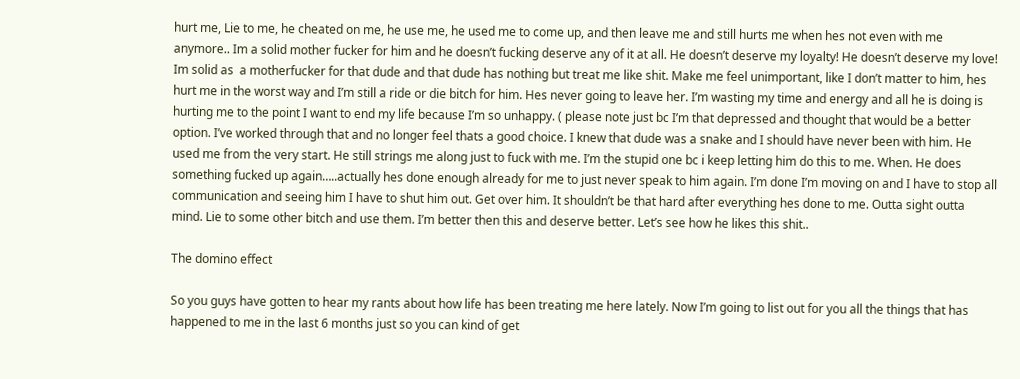hurt me, Lie to me, he cheated on me, he use me, he used me to come up, and then leave me and still hurts me when hes not even with me anymore.. Im a solid mother fucker for him and he doesn’t fucking deserve any of it at all. He doesn’t deserve my loyalty! He doesn’t deserve my love! Im solid as  a motherfucker for that dude and that dude has nothing but treat me like shit. Make me feel unimportant, like I don’t matter to him, hes hurt me in the worst way and I’m still a ride or die bitch for him. Hes never going to leave her. I’m wasting my time and energy and all he is doing is hurting me to the point I want to end my life because I’m so unhappy. ( please note just bc I’m that depressed and thought that would be a better option. I’ve worked through that and no longer feel thats a good choice. I knew that dude was a snake and I should have never been with him. He used me from the very start. He still strings me along just to fuck with me. I’m the stupid one bc i keep letting him do this to me. When. He does something fucked up again…..actually hes done enough already for me to just never speak to him again. I’m done I’m moving on and I have to stop all communication and seeing him I have to shut him out. Get over him. It shouldn’t be that hard after everything hes done to me. Outta sight outta mind. Lie to some other bitch and use them. I’m better then this and deserve better. Let’s see how he likes this shit..

The domino effect

So you guys have gotten to hear my rants about how life has been treating me here lately. Now I’m going to list out for you all the things that has happened to me in the last 6 months just so you can kind of get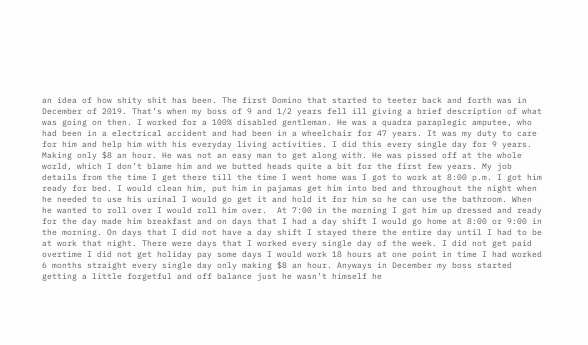an idea of how shity shit has been. The first Domino that started to teeter back and forth was in December of 2019. That’s when my boss of 9 and 1/2 years fell ill giving a brief description of what was going on then. I worked for a 100% disabled gentleman. He was a quadra paraplegic amputee, who had been in a electrical accident and had been in a wheelchair for 47 years. It was my duty to care for him and help him with his everyday living activities. I did this every single day for 9 years. Making only $8 an hour. He was not an easy man to get along with. He was pissed off at the whole world, which I don’t blame him and we butted heads quite a bit for the first few years. My job details from the time I get there till the time I went home was I got to work at 8:00 p.m. I got him ready for bed. I would clean him, put him in pajamas get him into bed and throughout the night when he needed to use his urinal I would go get it and hold it for him so he can use the bathroom. When he wanted to roll over I would roll him over.  At 7:00 in the morning I got him up dressed and ready for the day made him breakfast and on days that I had a day shift I would go home at 8:00 or 9:00 in the morning. On days that I did not have a day shift I stayed there the entire day until I had to be at work that night. There were days that I worked every single day of the week. I did not get paid overtime I did not get holiday pay some days I would work 18 hours at one point in time I had worked 6 months straight every single day only making $8 an hour. Anyways in December my boss started getting a little forgetful and off balance just he wasn’t himself he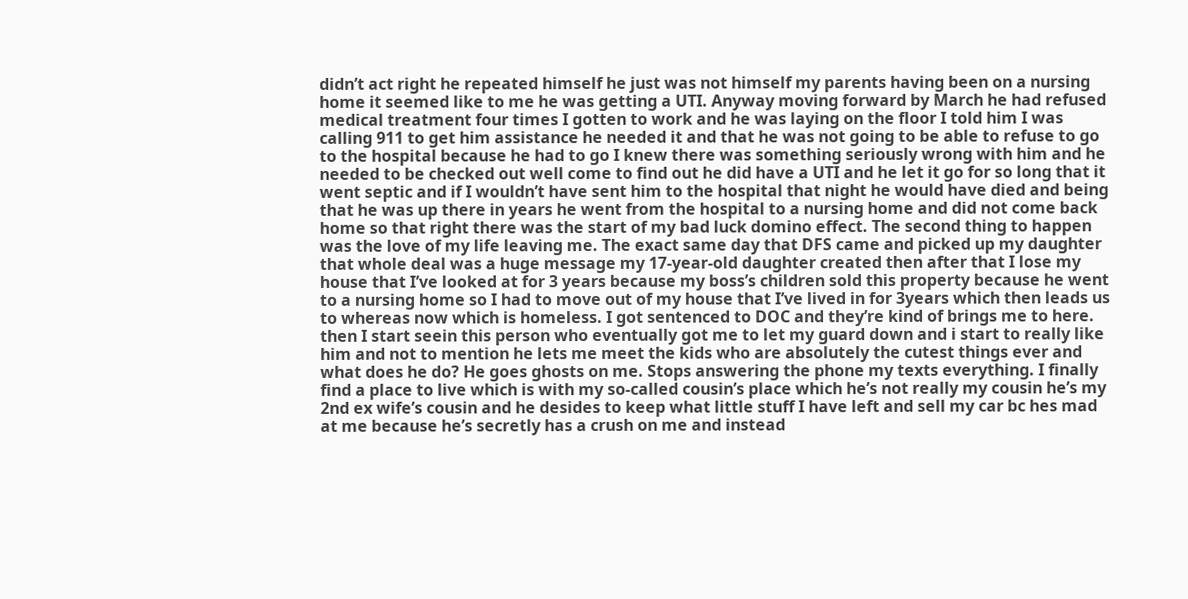didn’t act right he repeated himself he just was not himself my parents having been on a nursing home it seemed like to me he was getting a UTI. Anyway moving forward by March he had refused medical treatment four times I gotten to work and he was laying on the floor I told him I was calling 911 to get him assistance he needed it and that he was not going to be able to refuse to go to the hospital because he had to go I knew there was something seriously wrong with him and he needed to be checked out well come to find out he did have a UTI and he let it go for so long that it went septic and if I wouldn’t have sent him to the hospital that night he would have died and being that he was up there in years he went from the hospital to a nursing home and did not come back home so that right there was the start of my bad luck domino effect. The second thing to happen was the love of my life leaving me. The exact same day that DFS came and picked up my daughter that whole deal was a huge message my 17-year-old daughter created then after that I lose my house that I’ve looked at for 3 years because my boss’s children sold this property because he went to a nursing home so I had to move out of my house that I’ve lived in for 3years which then leads us to whereas now which is homeless. I got sentenced to DOC and they’re kind of brings me to here. then I start seein this person who eventually got me to let my guard down and i start to really like him and not to mention he lets me meet the kids who are absolutely the cutest things ever and what does he do? He goes ghosts on me. Stops answering the phone my texts everything. I finally find a place to live which is with my so-called cousin’s place which he’s not really my cousin he’s my 2nd ex wife’s cousin and he desides to keep what little stuff I have left and sell my car bc hes mad at me because he’s secretly has a crush on me and instead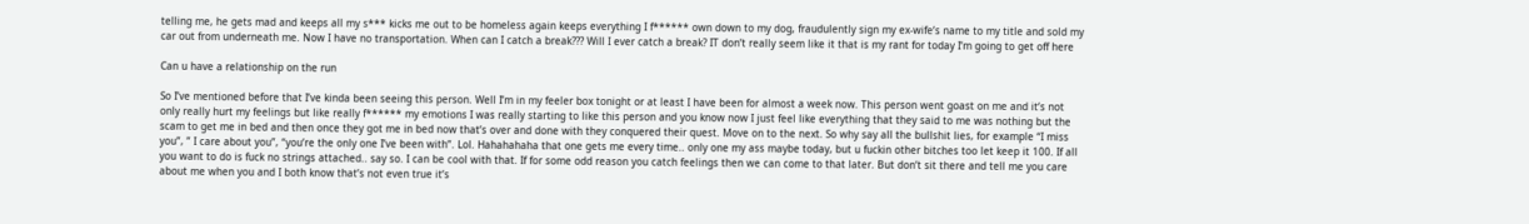telling me, he gets mad and keeps all my s*** kicks me out to be homeless again keeps everything I f****** own down to my dog, fraudulently sign my ex-wife’s name to my title and sold my car out from underneath me. Now I have no transportation. When can I catch a break??? Will I ever catch a break? IT don’t really seem like it that is my rant for today I’m going to get off here

Can u have a relationship on the run

So I’ve mentioned before that I’ve kinda been seeing this person. Well I’m in my feeler box tonight or at least I have been for almost a week now. This person went goast on me and it’s not only really hurt my feelings but like really f****** my emotions I was really starting to like this person and you know now I just feel like everything that they said to me was nothing but the scam to get me in bed and then once they got me in bed now that’s over and done with they conquered their quest. Move on to the next. So why say all the bullshit lies, for example “I miss you”, ” I care about you”, “you’re the only one I’ve been with”. Lol. Hahahahaha that one gets me every time.. only one my ass maybe today, but u fuckin other bitches too let keep it 100. If all you want to do is fuck no strings attached.. say so. I can be cool with that. If for some odd reason you catch feelings then we can come to that later. But don’t sit there and tell me you care about me when you and I both know that’s not even true it’s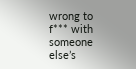wrong to f*** with someone else’s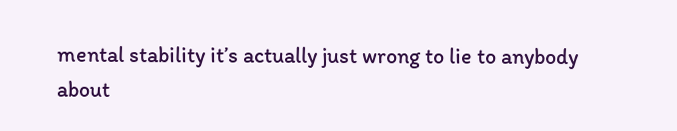mental stability it’s actually just wrong to lie to anybody about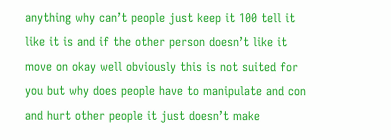anything why can’t people just keep it 100 tell it like it is and if the other person doesn’t like it move on okay well obviously this is not suited for you but why does people have to manipulate and con and hurt other people it just doesn’t make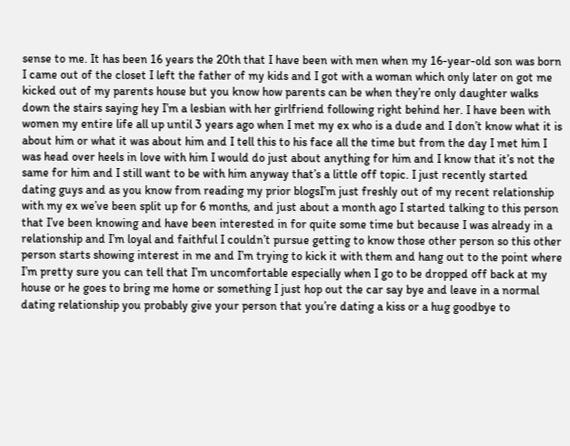sense to me. It has been 16 years the 20th that I have been with men when my 16-year-old son was born I came out of the closet I left the father of my kids and I got with a woman which only later on got me kicked out of my parents house but you know how parents can be when they’re only daughter walks down the stairs saying hey I’m a lesbian with her girlfriend following right behind her. I have been with women my entire life all up until 3 years ago when I met my ex who is a dude and I don’t know what it is about him or what it was about him and I tell this to his face all the time but from the day I met him I was head over heels in love with him I would do just about anything for him and I know that it’s not the same for him and I still want to be with him anyway that’s a little off topic. I just recently started dating guys and as you know from reading my prior blogsI’m just freshly out of my recent relationship with my ex we’ve been split up for 6 months, and just about a month ago I started talking to this person that I’ve been knowing and have been interested in for quite some time but because I was already in a relationship and I’m loyal and faithful I couldn’t pursue getting to know those other person so this other person starts showing interest in me and I’m trying to kick it with them and hang out to the point where I’m pretty sure you can tell that I’m uncomfortable especially when I go to be dropped off back at my house or he goes to bring me home or something I just hop out the car say bye and leave in a normal dating relationship you probably give your person that you’re dating a kiss or a hug goodbye to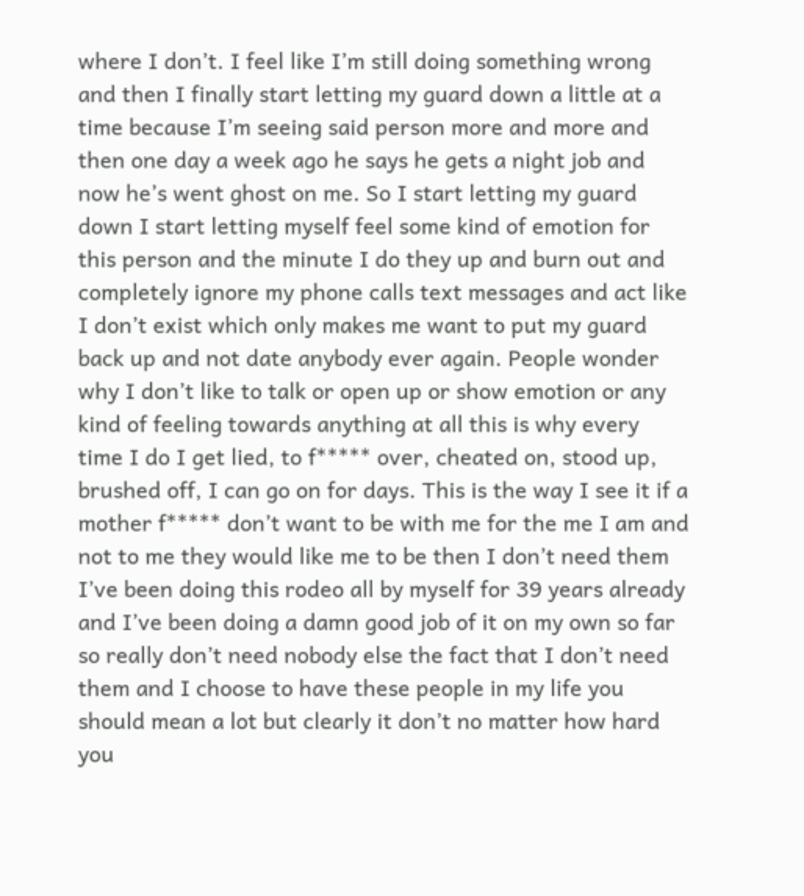where I don’t. I feel like I’m still doing something wrong and then I finally start letting my guard down a little at a time because I’m seeing said person more and more and then one day a week ago he says he gets a night job and now he’s went ghost on me. So I start letting my guard down I start letting myself feel some kind of emotion for this person and the minute I do they up and burn out and completely ignore my phone calls text messages and act like I don’t exist which only makes me want to put my guard back up and not date anybody ever again. People wonder why I don’t like to talk or open up or show emotion or any kind of feeling towards anything at all this is why every time I do I get lied, to f***** over, cheated on, stood up, brushed off, I can go on for days. This is the way I see it if a mother f***** don’t want to be with me for the me I am and not to me they would like me to be then I don’t need them I’ve been doing this rodeo all by myself for 39 years already and I’ve been doing a damn good job of it on my own so far so really don’t need nobody else the fact that I don’t need them and I choose to have these people in my life you should mean a lot but clearly it don’t no matter how hard you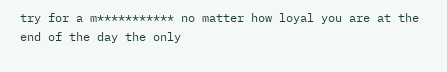try for a m*********** no matter how loyal you are at the end of the day the only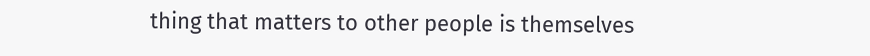thing that matters to other people is themselves